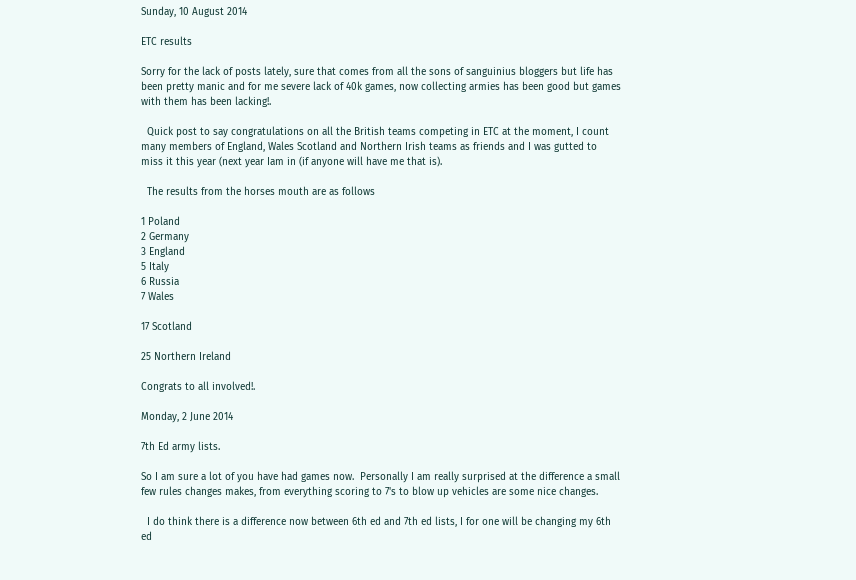Sunday, 10 August 2014

ETC results

Sorry for the lack of posts lately, sure that comes from all the sons of sanguinius bloggers but life has been pretty manic and for me severe lack of 40k games, now collecting armies has been good but games with them has been lacking!.

  Quick post to say congratulations on all the British teams competing in ETC at the moment, I count many members of England, Wales Scotland and Northern Irish teams as friends and I was gutted to miss it this year (next year Iam in (if anyone will have me that is).

  The results from the horses mouth are as follows

1 Poland
2 Germany
3 England
5 Italy
6 Russia
7 Wales

17 Scotland

25 Northern Ireland

Congrats to all involved!.

Monday, 2 June 2014

7th Ed army lists.

So I am sure a lot of you have had games now.  Personally I am really surprised at the difference a small few rules changes makes, from everything scoring to 7's to blow up vehicles are some nice changes.

  I do think there is a difference now between 6th ed and 7th ed lists, I for one will be changing my 6th ed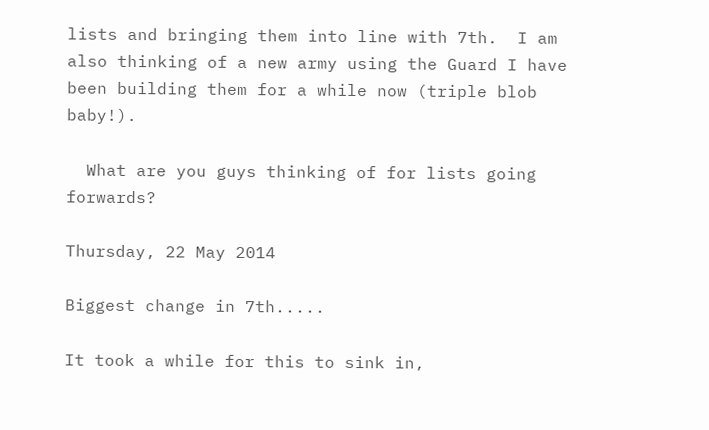lists and bringing them into line with 7th.  I am also thinking of a new army using the Guard I have been building them for a while now (triple blob baby!).

  What are you guys thinking of for lists going forwards?

Thursday, 22 May 2014

Biggest change in 7th.....

It took a while for this to sink in,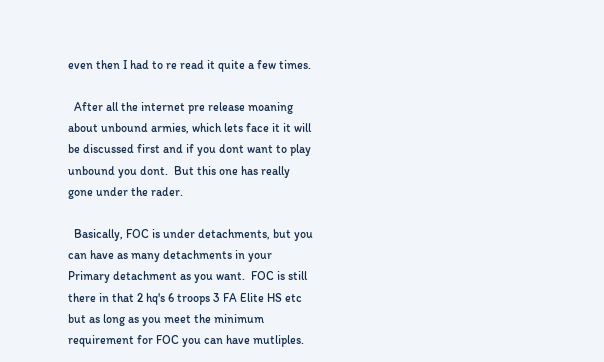even then I had to re read it quite a few times.

  After all the internet pre release moaning about unbound armies, which lets face it it will be discussed first and if you dont want to play unbound you dont.  But this one has really gone under the rader.

  Basically, FOC is under detachments, but you can have as many detachments in your Primary detachment as you want.  FOC is still there in that 2 hq's 6 troops 3 FA Elite HS etc but as long as you meet the minimum requirement for FOC you can have mutliples.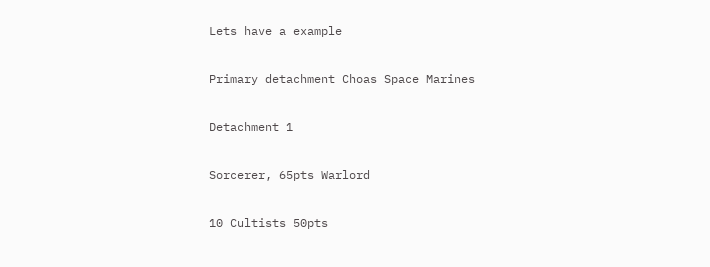Lets have a example

Primary detachment Choas Space Marines

Detachment 1

Sorcerer, 65pts Warlord

10 Cultists 50pts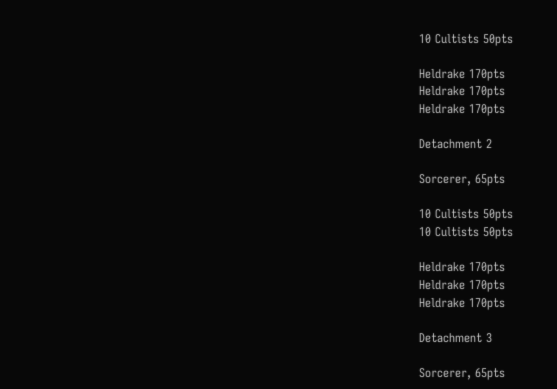10 Cultists 50pts

Heldrake 170pts
Heldrake 170pts
Heldrake 170pts

Detachment 2

Sorcerer, 65pts

10 Cultists 50pts
10 Cultists 50pts

Heldrake 170pts
Heldrake 170pts
Heldrake 170pts

Detachment 3

Sorcerer, 65pts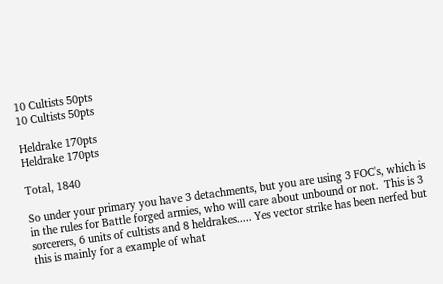10 Cultists 50pts
10 Cultists 50pts

Heldrake 170pts
Heldrake 170pts

Total, 1840

So under your primary you have 3 detachments, but you are using 3 FOC's, which is in the rules for Battle forged armies, who will care about unbound or not.  This is 3 sorcerers, 6 units of cultists and 8 heldrakes..... Yes vector strike has been nerfed but this is mainly for a example of what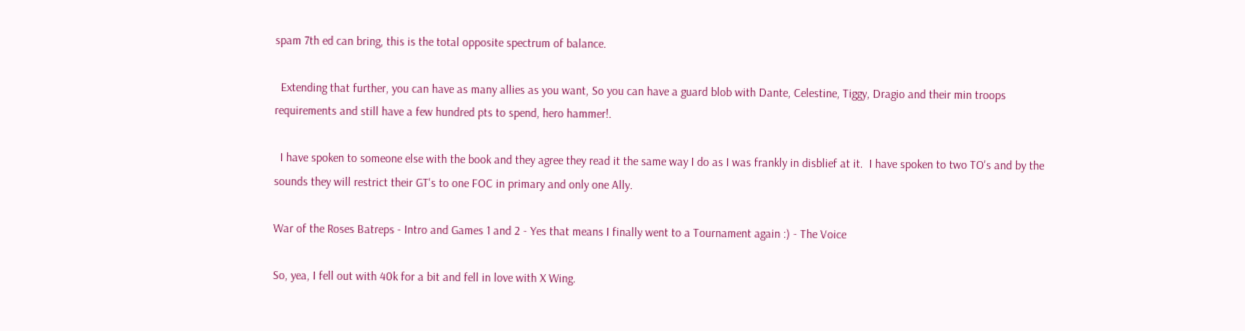spam 7th ed can bring, this is the total opposite spectrum of balance.

  Extending that further, you can have as many allies as you want, So you can have a guard blob with Dante, Celestine, Tiggy, Dragio and their min troops requirements and still have a few hundred pts to spend, hero hammer!.

  I have spoken to someone else with the book and they agree they read it the same way I do as I was frankly in disblief at it.  I have spoken to two TO's and by the sounds they will restrict their GT's to one FOC in primary and only one Ally.

War of the Roses Batreps - Intro and Games 1 and 2 - Yes that means I finally went to a Tournament again :) - The Voice

So, yea, I fell out with 40k for a bit and fell in love with X Wing.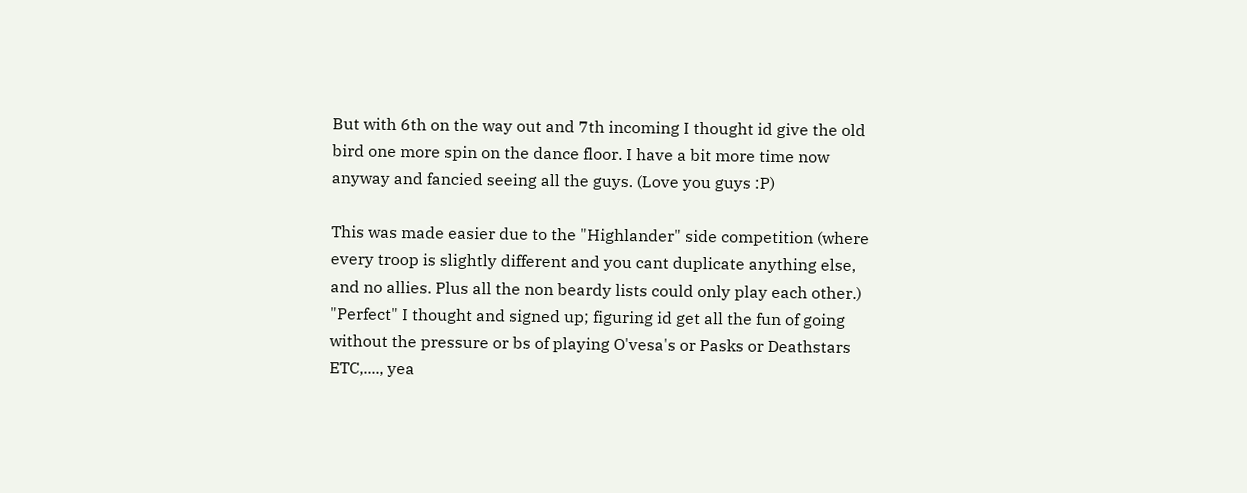But with 6th on the way out and 7th incoming I thought id give the old bird one more spin on the dance floor. I have a bit more time now anyway and fancied seeing all the guys. (Love you guys :P)

This was made easier due to the "Highlander" side competition (where every troop is slightly different and you cant duplicate anything else, and no allies. Plus all the non beardy lists could only play each other.) "Perfect" I thought and signed up; figuring id get all the fun of going without the pressure or bs of playing O'vesa's or Pasks or Deathstars ETC,...., yea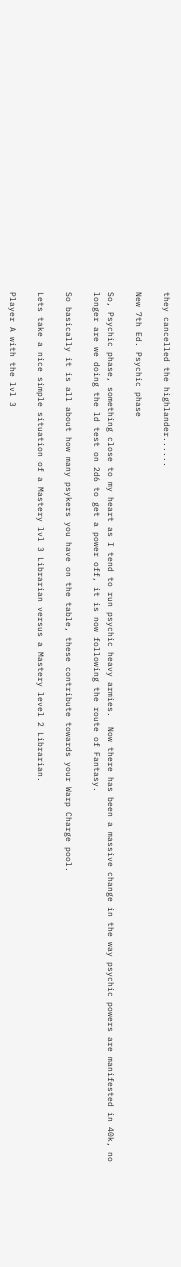they cancelled the highlander......

New 7th Ed. Psychic phase

So, Psychic phase, something close to my heart as I tend to run psychic heavy armies.  Now there has been a massive change in the way psychic powers are manifested in 40k, no longer are we doing the ld test on 2d6 to get a power off, it is now following the route of Fantasy.

So basically it is all about how many psykers you have on the table, these contribute towards your Warp Charge pool.

Lets take a nice simple situation of a Mastery lvl 3 Librarian versus a Mastery level 2 Librarian.

Player A with the lvl 3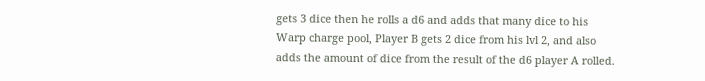gets 3 dice then he rolls a d6 and adds that many dice to his Warp charge pool, Player B gets 2 dice from his lvl 2, and also adds the amount of dice from the result of the d6 player A rolled.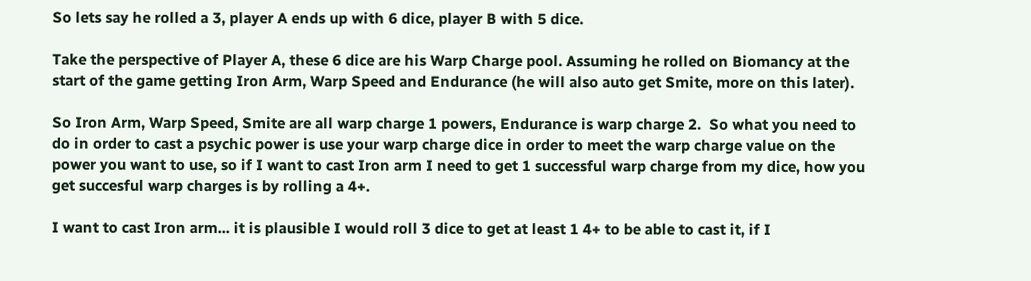So lets say he rolled a 3, player A ends up with 6 dice, player B with 5 dice.

Take the perspective of Player A, these 6 dice are his Warp Charge pool. Assuming he rolled on Biomancy at the start of the game getting Iron Arm, Warp Speed and Endurance (he will also auto get Smite, more on this later).

So Iron Arm, Warp Speed, Smite are all warp charge 1 powers, Endurance is warp charge 2.  So what you need to do in order to cast a psychic power is use your warp charge dice in order to meet the warp charge value on the power you want to use, so if I want to cast Iron arm I need to get 1 successful warp charge from my dice, how you get succesful warp charges is by rolling a 4+.

I want to cast Iron arm... it is plausible I would roll 3 dice to get at least 1 4+ to be able to cast it, if I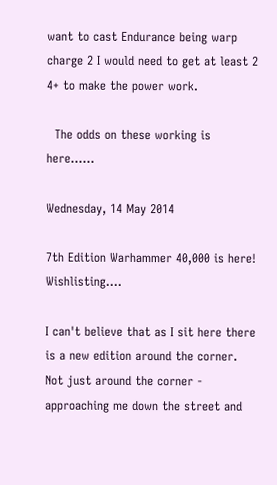want to cast Endurance being warp charge 2 I would need to get at least 2 4+ to make the power work.

  The odds on these working is here......

Wednesday, 14 May 2014

7th Edition Warhammer 40,000 is here! Wishlisting....

I can't believe that as I sit here there is a new edition around the corner.
Not just around the corner - approaching me down the street and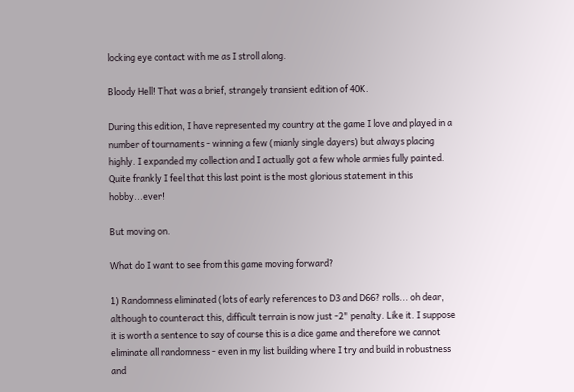locking eye contact with me as I stroll along.

Bloody Hell! That was a brief, strangely transient edition of 40K.

During this edition, I have represented my country at the game I love and played in a number of tournaments - winning a few (mianly single dayers) but always placing highly. I expanded my collection and I actually got a few whole armies fully painted.
Quite frankly I feel that this last point is the most glorious statement in this hobby...ever!

But moving on.

What do I want to see from this game moving forward?

1) Randomness eliminated (lots of early references to D3 and D66? rolls... oh dear, although to counteract this, difficult terrain is now just -2" penalty. Like it. I suppose it is worth a sentence to say of course this is a dice game and therefore we cannot eliminate all randomness - even in my list building where I try and build in robustness and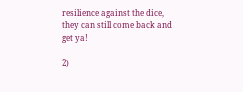resilience against the dice, they can still come back and get ya!

2)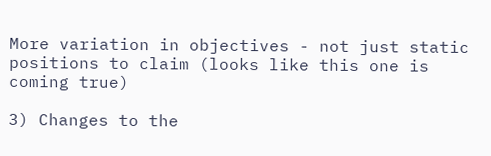More variation in objectives - not just static positions to claim (looks like this one is coming true)

3) Changes to the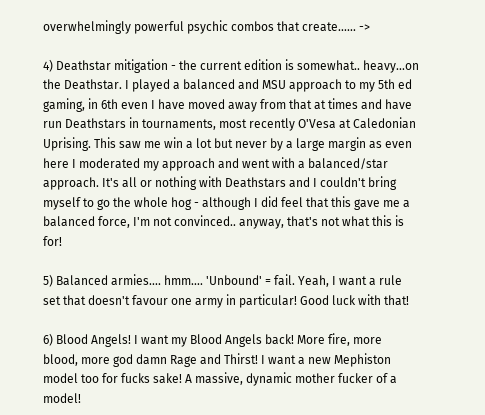overwhelmingly powerful psychic combos that create...... ->

4) Deathstar mitigation - the current edition is somewhat.. heavy...on the Deathstar. I played a balanced and MSU approach to my 5th ed gaming, in 6th even I have moved away from that at times and have run Deathstars in tournaments, most recently O'Vesa at Caledonian Uprising. This saw me win a lot but never by a large margin as even here I moderated my approach and went with a balanced/star approach. It's all or nothing with Deathstars and I couldn't bring myself to go the whole hog - although I did feel that this gave me a balanced force, I'm not convinced.. anyway, that's not what this is for!

5) Balanced armies.... hmm.... 'Unbound' = fail. Yeah, I want a rule set that doesn't favour one army in particular! Good luck with that!

6) Blood Angels! I want my Blood Angels back! More fire, more blood, more god damn Rage and Thirst! I want a new Mephiston model too for fucks sake! A massive, dynamic mother fucker of a model!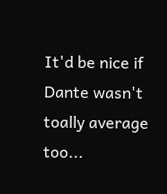It'd be nice if Dante wasn't toally average too...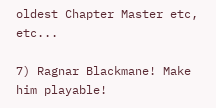oldest Chapter Master etc, etc...

7) Ragnar Blackmane! Make him playable!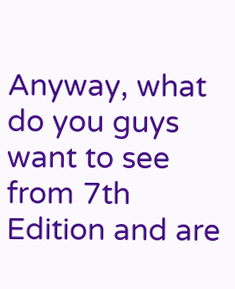Anyway, what do you guys want to see from 7th Edition and are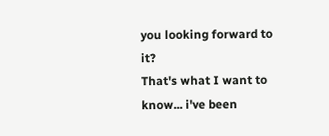you looking forward to it?
That's what I want to know... i've been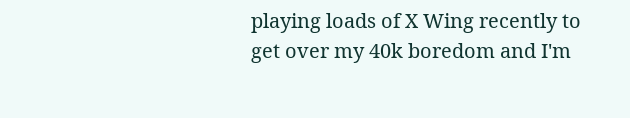playing loads of X Wing recently to get over my 40k boredom and I'm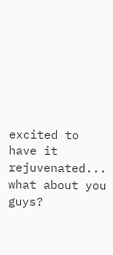excited to have it rejuvenated... what about you guys?